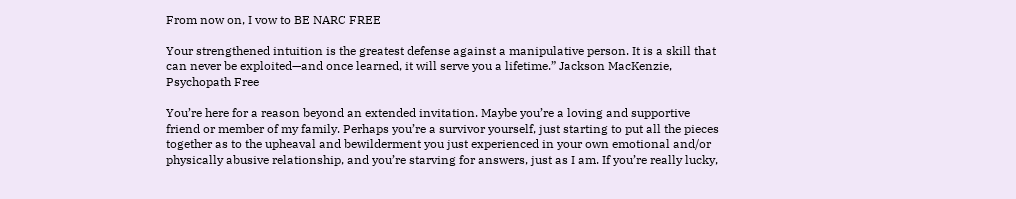From now on, I vow to BE NARC FREE

Your strengthened intuition is the greatest defense against a manipulative person. It is a skill that can never be exploited—and once learned, it will serve you a lifetime.” Jackson MacKenzie, Psychopath Free

You’re here for a reason beyond an extended invitation. Maybe you’re a loving and supportive friend or member of my family. Perhaps you’re a survivor yourself, just starting to put all the pieces together as to the upheaval and bewilderment you just experienced in your own emotional and/or physically abusive relationship, and you’re starving for answers, just as I am. If you’re really lucky,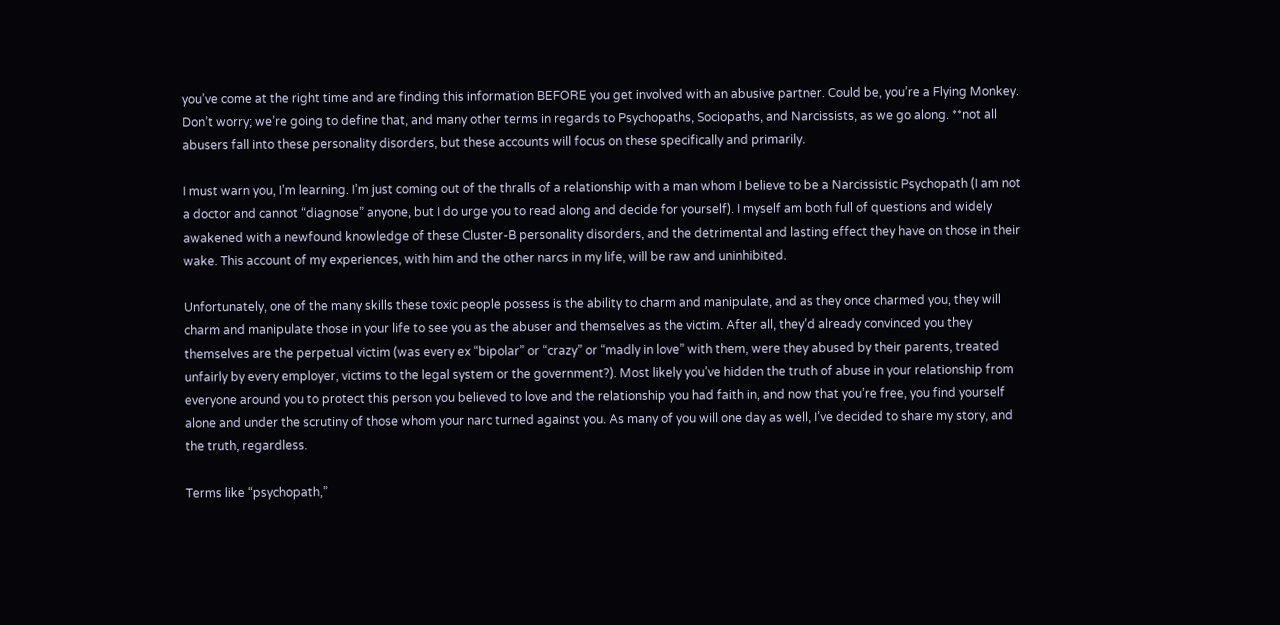you’ve come at the right time and are finding this information BEFORE you get involved with an abusive partner. Could be, you’re a Flying Monkey. Don’t worry; we’re going to define that, and many other terms in regards to Psychopaths, Sociopaths, and Narcissists, as we go along. **not all abusers fall into these personality disorders, but these accounts will focus on these specifically and primarily.

I must warn you, I’m learning. I’m just coming out of the thralls of a relationship with a man whom I believe to be a Narcissistic Psychopath (I am not a doctor and cannot “diagnose” anyone, but I do urge you to read along and decide for yourself). I myself am both full of questions and widely awakened with a newfound knowledge of these Cluster-B personality disorders, and the detrimental and lasting effect they have on those in their wake. This account of my experiences, with him and the other narcs in my life, will be raw and uninhibited.

Unfortunately, one of the many skills these toxic people possess is the ability to charm and manipulate, and as they once charmed you, they will charm and manipulate those in your life to see you as the abuser and themselves as the victim. After all, they’d already convinced you they themselves are the perpetual victim (was every ex “bipolar” or “crazy” or “madly in love” with them, were they abused by their parents, treated unfairly by every employer, victims to the legal system or the government?). Most likely you’ve hidden the truth of abuse in your relationship from everyone around you to protect this person you believed to love and the relationship you had faith in, and now that you’re free, you find yourself alone and under the scrutiny of those whom your narc turned against you. As many of you will one day as well, I’ve decided to share my story, and the truth, regardless.

Terms like “psychopath,”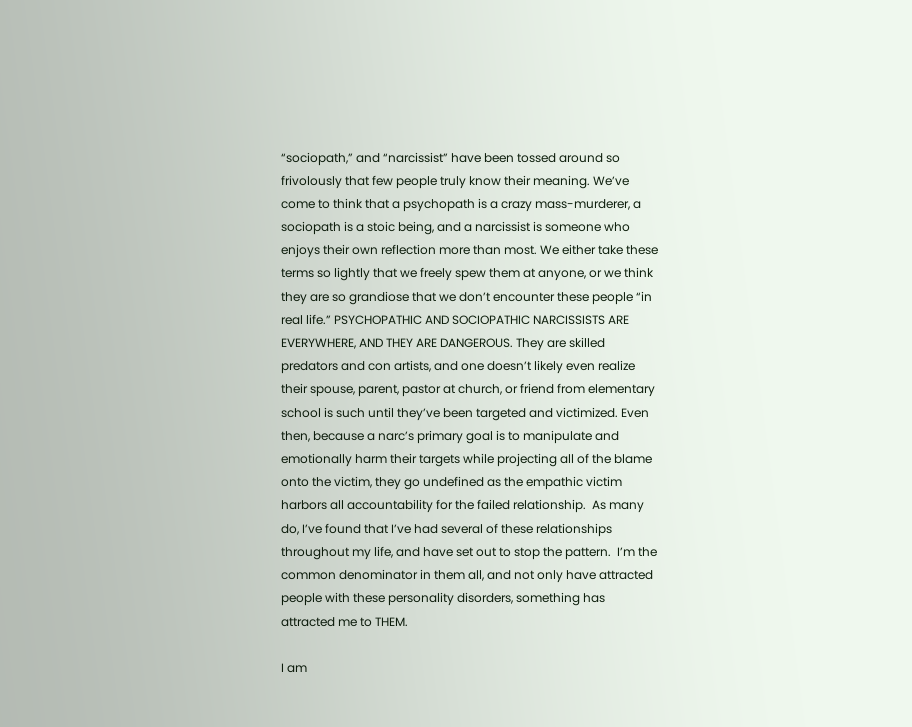“sociopath,” and “narcissist” have been tossed around so frivolously that few people truly know their meaning. We’ve come to think that a psychopath is a crazy mass-murderer, a sociopath is a stoic being, and a narcissist is someone who enjoys their own reflection more than most. We either take these terms so lightly that we freely spew them at anyone, or we think they are so grandiose that we don’t encounter these people “in real life.” PSYCHOPATHIC AND SOCIOPATHIC NARCISSISTS ARE EVERYWHERE, AND THEY ARE DANGEROUS. They are skilled predators and con artists, and one doesn’t likely even realize their spouse, parent, pastor at church, or friend from elementary school is such until they’ve been targeted and victimized. Even then, because a narc’s primary goal is to manipulate and emotionally harm their targets while projecting all of the blame onto the victim, they go undefined as the empathic victim harbors all accountability for the failed relationship.  As many do, I’ve found that I’ve had several of these relationships throughout my life, and have set out to stop the pattern.  I’m the common denominator in them all, and not only have attracted people with these personality disorders, something has attracted me to THEM.

I am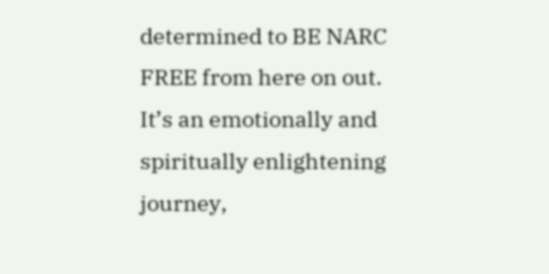determined to BE NARC FREE from here on out.  It’s an emotionally and spiritually enlightening journey,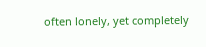often lonely, yet completely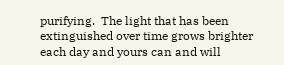purifying.  The light that has been extinguished over time grows brighter each day and yours can and will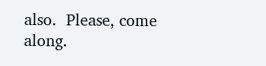also.  Please, come along.